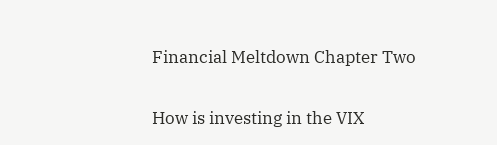Financial Meltdown Chapter Two

How is investing in the VIX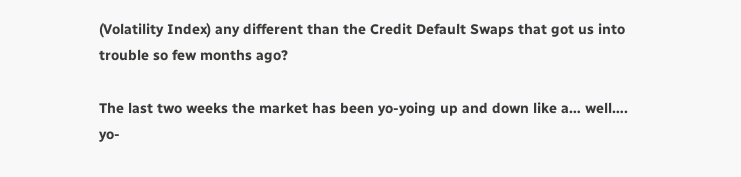(Volatility Index) any different than the Credit Default Swaps that got us into trouble so few months ago?

The last two weeks the market has been yo-yoing up and down like a… well…. yo-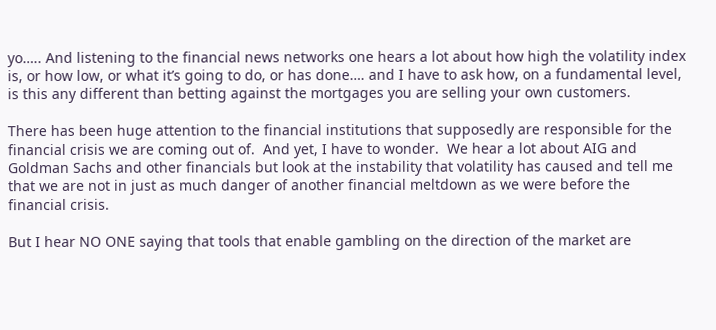yo….. And listening to the financial news networks one hears a lot about how high the volatility index is, or how low, or what it’s going to do, or has done…. and I have to ask how, on a fundamental level, is this any different than betting against the mortgages you are selling your own customers.

There has been huge attention to the financial institutions that supposedly are responsible for the financial crisis we are coming out of.  And yet, I have to wonder.  We hear a lot about AIG and Goldman Sachs and other financials but look at the instability that volatility has caused and tell me that we are not in just as much danger of another financial meltdown as we were before the financial crisis.

But I hear NO ONE saying that tools that enable gambling on the direction of the market are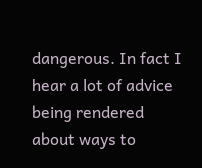dangerous. In fact I hear a lot of advice being rendered about ways to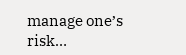manage one’s risk…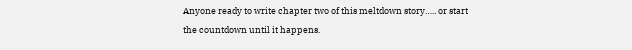Anyone ready to write chapter two of this meltdown story….. or start the countdown until it happens.